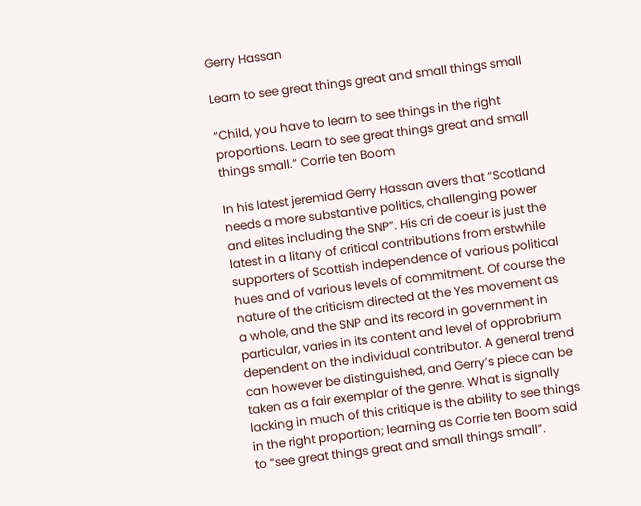Gerry Hassan

Learn to see great things great and small things small

“Child, you have to learn to see things in the right proportions. Learn to see great things great and small things small.” Corrie ten Boom

In his latest jeremiad Gerry Hassan avers that “Scotland needs a more substantive politics, challenging power and elites including the SNP”. His cri de coeur is just the latest in a litany of critical contributions from erstwhile supporters of Scottish independence of various political hues and of various levels of commitment. Of course the nature of the criticism directed at the Yes movement as a whole, and the SNP and its record in government in particular, varies in its content and level of opprobrium dependent on the individual contributor. A general trend can however be distinguished, and Gerry’s piece can be taken as a fair exemplar of the genre. What is signally lacking in much of this critique is the ability to see things in the right proportion; learning as Corrie ten Boom said to “see great things great and small things small”.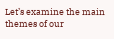Let’s examine the main themes of our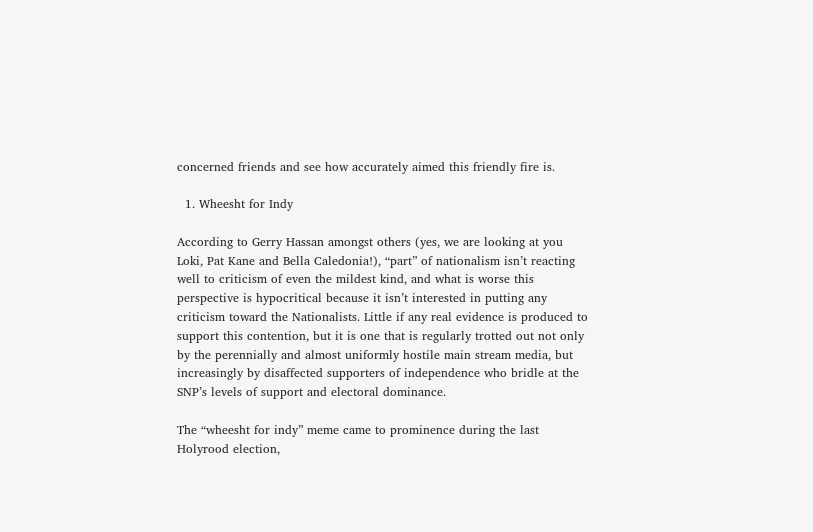concerned friends and see how accurately aimed this friendly fire is.

  1. Wheesht for Indy

According to Gerry Hassan amongst others (yes, we are looking at you Loki, Pat Kane and Bella Caledonia!), “part” of nationalism isn’t reacting well to criticism of even the mildest kind, and what is worse this perspective is hypocritical because it isn’t interested in putting any criticism toward the Nationalists. Little if any real evidence is produced to support this contention, but it is one that is regularly trotted out not only by the perennially and almost uniformly hostile main stream media, but increasingly by disaffected supporters of independence who bridle at the SNP’s levels of support and electoral dominance.

The “wheesht for indy” meme came to prominence during the last Holyrood election,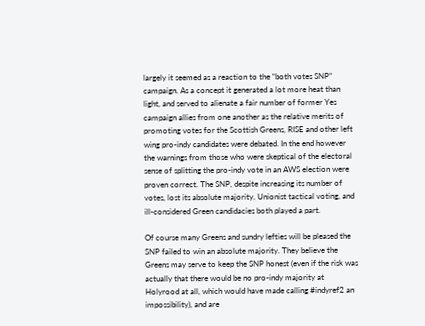largely it seemed as a reaction to the “both votes SNP” campaign. As a concept it generated a lot more heat than light, and served to alienate a fair number of former Yes campaign allies from one another as the relative merits of promoting votes for the Scottish Greens, RISE and other left wing pro-indy candidates were debated. In the end however the warnings from those who were skeptical of the electoral sense of splitting the pro-indy vote in an AWS election were proven correct. The SNP, despite increasing its number of votes, lost its absolute majority. Unionist tactical voting, and ill-considered Green candidacies both played a part.

Of course many Greens and sundry lefties will be pleased the SNP failed to win an absolute majority. They believe the Greens may serve to keep the SNP honest (even if the risk was actually that there would be no pro-indy majority at Holyrood at all, which would have made calling #indyref2 an impossibility), and are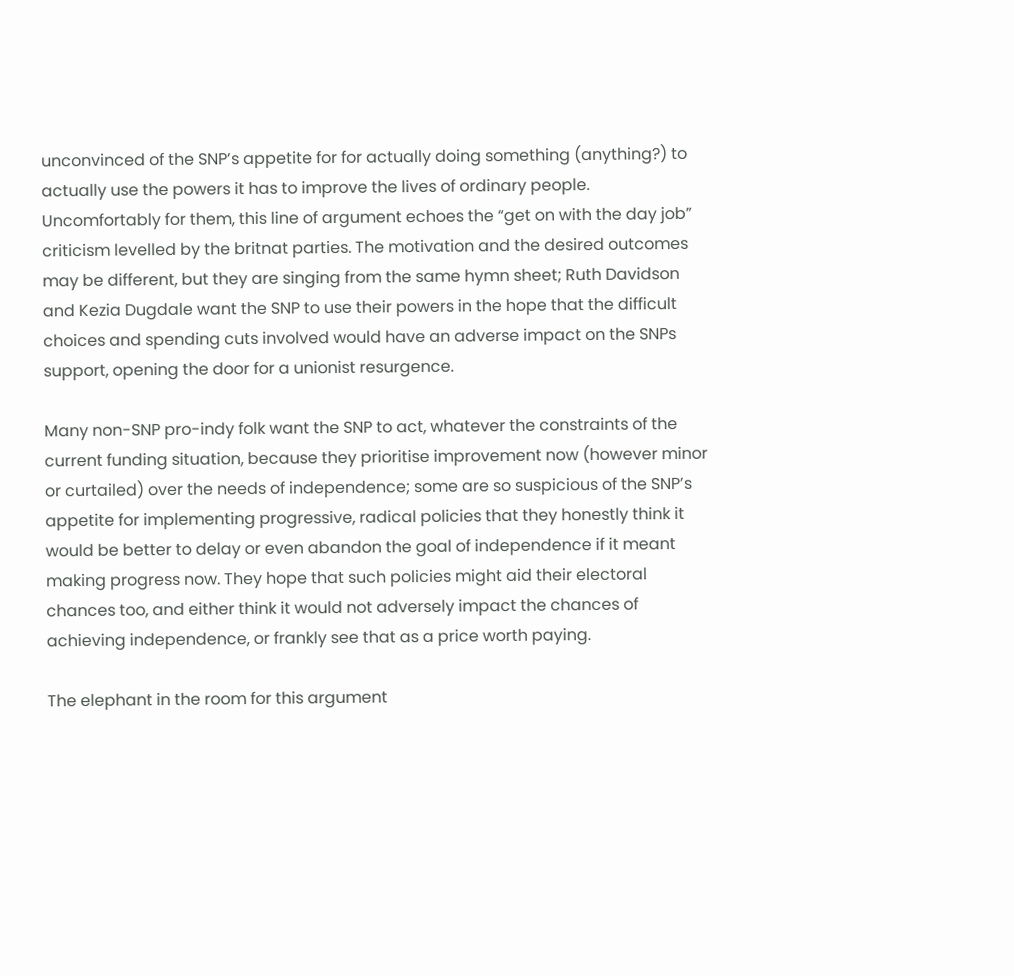unconvinced of the SNP’s appetite for for actually doing something (anything?) to actually use the powers it has to improve the lives of ordinary people. Uncomfortably for them, this line of argument echoes the “get on with the day job” criticism levelled by the britnat parties. The motivation and the desired outcomes may be different, but they are singing from the same hymn sheet; Ruth Davidson and Kezia Dugdale want the SNP to use their powers in the hope that the difficult choices and spending cuts involved would have an adverse impact on the SNPs support, opening the door for a unionist resurgence.

Many non-SNP pro-indy folk want the SNP to act, whatever the constraints of the current funding situation, because they prioritise improvement now (however minor or curtailed) over the needs of independence; some are so suspicious of the SNP’s appetite for implementing progressive, radical policies that they honestly think it would be better to delay or even abandon the goal of independence if it meant making progress now. They hope that such policies might aid their electoral chances too, and either think it would not adversely impact the chances of achieving independence, or frankly see that as a price worth paying.

The elephant in the room for this argument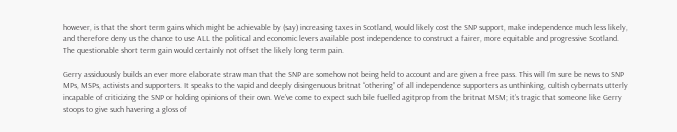however, is that the short term gains which might be achievable by (say) increasing taxes in Scotland, would likely cost the SNP support, make independence much less likely, and therefore deny us the chance to use ALL the political and economic levers available post independence to construct a fairer, more equitable and progressive Scotland. The questionable short term gain would certainly not offset the likely long term pain.

Gerry assiduously builds an ever more elaborate straw man that the SNP are somehow not being held to account and are given a free pass. This will I’m sure be news to SNP MPs, MSPs, activists and supporters. It speaks to the vapid and deeply disingenuous britnat “othering” of all independence supporters as unthinking, cultish cybernats utterly incapable of criticizing the SNP or holding opinions of their own. We’ve come to expect such bile fuelled agitprop from the britnat MSM; it’s tragic that someone like Gerry stoops to give such havering a gloss of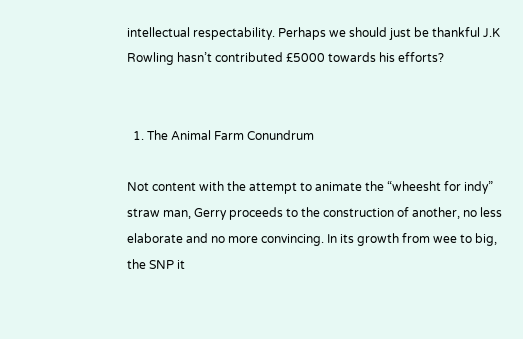intellectual respectability. Perhaps we should just be thankful J.K Rowling hasn’t contributed £5000 towards his efforts?


  1. The Animal Farm Conundrum

Not content with the attempt to animate the “wheesht for indy” straw man, Gerry proceeds to the construction of another, no less elaborate and no more convincing. In its growth from wee to big, the SNP it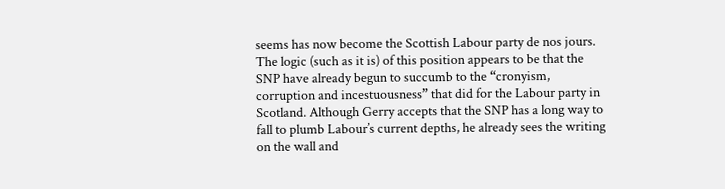seems has now become the Scottish Labour party de nos jours. The logic (such as it is) of this position appears to be that the SNP have already begun to succumb to the “cronyism, corruption and incestuousness” that did for the Labour party in Scotland. Although Gerry accepts that the SNP has a long way to fall to plumb Labour’s current depths, he already sees the writing on the wall and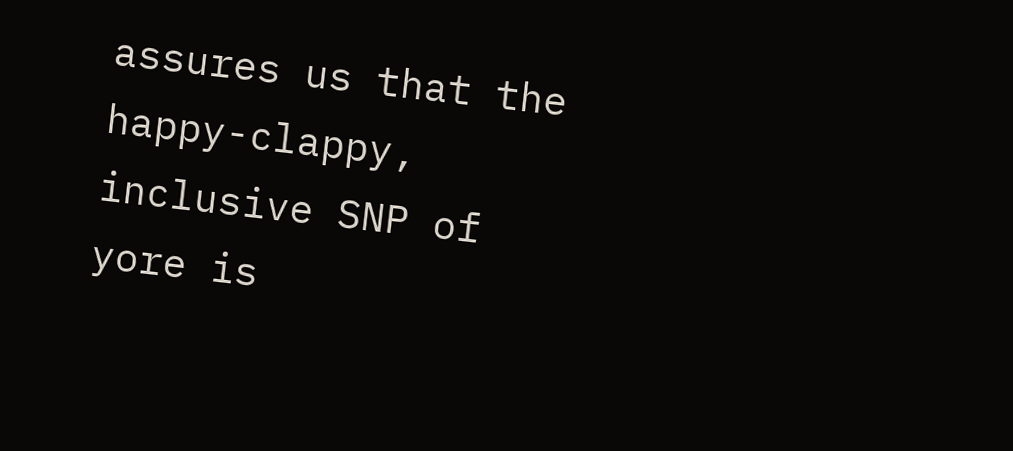assures us that the happy-clappy, inclusive SNP of yore is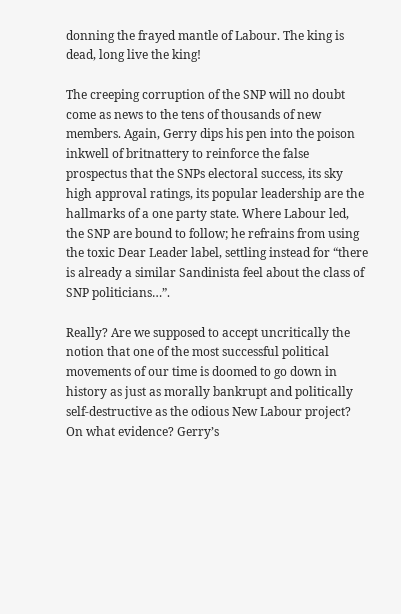donning the frayed mantle of Labour. The king is dead, long live the king!

The creeping corruption of the SNP will no doubt come as news to the tens of thousands of new members. Again, Gerry dips his pen into the poison inkwell of britnattery to reinforce the false prospectus that the SNPs electoral success, its sky high approval ratings, its popular leadership are the hallmarks of a one party state. Where Labour led, the SNP are bound to follow; he refrains from using the toxic Dear Leader label, settling instead for “there is already a similar Sandinista feel about the class of SNP politicians…”.

Really? Are we supposed to accept uncritically the notion that one of the most successful political movements of our time is doomed to go down in history as just as morally bankrupt and politically self-destructive as the odious New Labour project? On what evidence? Gerry’s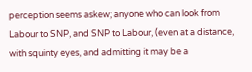perception seems askew; anyone who can look from Labour to SNP, and SNP to Labour, (even at a distance, with squinty eyes, and admitting it may be a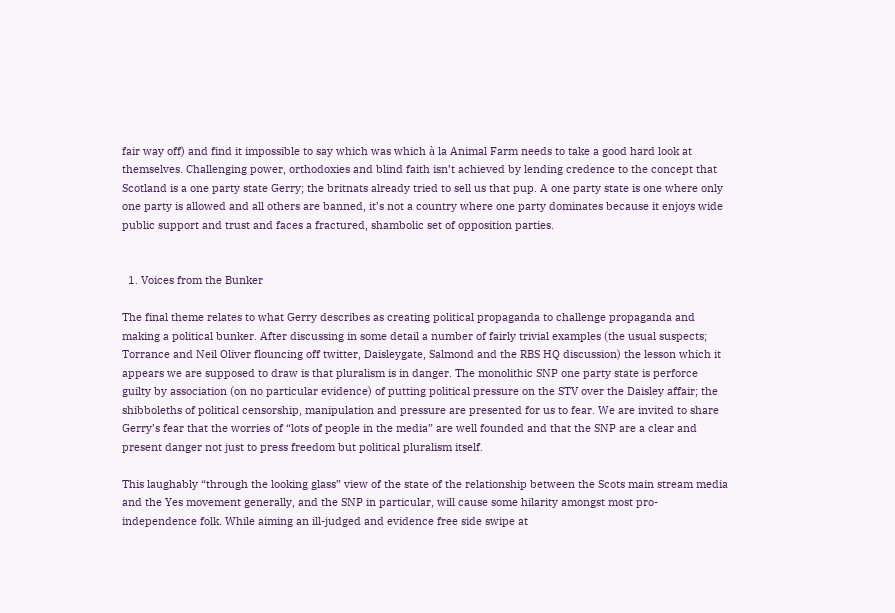fair way off) and find it impossible to say which was which à la Animal Farm needs to take a good hard look at themselves. Challenging power, orthodoxies and blind faith isn’t achieved by lending credence to the concept that Scotland is a one party state Gerry; the britnats already tried to sell us that pup. A one party state is one where only one party is allowed and all others are banned, it’s not a country where one party dominates because it enjoys wide public support and trust and faces a fractured, shambolic set of opposition parties.


  1. Voices from the Bunker

The final theme relates to what Gerry describes as creating political propaganda to challenge propaganda and making a political bunker. After discussing in some detail a number of fairly trivial examples (the usual suspects; Torrance and Neil Oliver flouncing off twitter, Daisleygate, Salmond and the RBS HQ discussion) the lesson which it appears we are supposed to draw is that pluralism is in danger. The monolithic SNP one party state is perforce guilty by association (on no particular evidence) of putting political pressure on the STV over the Daisley affair; the shibboleths of political censorship, manipulation and pressure are presented for us to fear. We are invited to share Gerry’s fear that the worries of “lots of people in the media” are well founded and that the SNP are a clear and present danger not just to press freedom but political pluralism itself.

This laughably “through the looking glass” view of the state of the relationship between the Scots main stream media and the Yes movement generally, and the SNP in particular, will cause some hilarity amongst most pro-independence folk. While aiming an ill-judged and evidence free side swipe at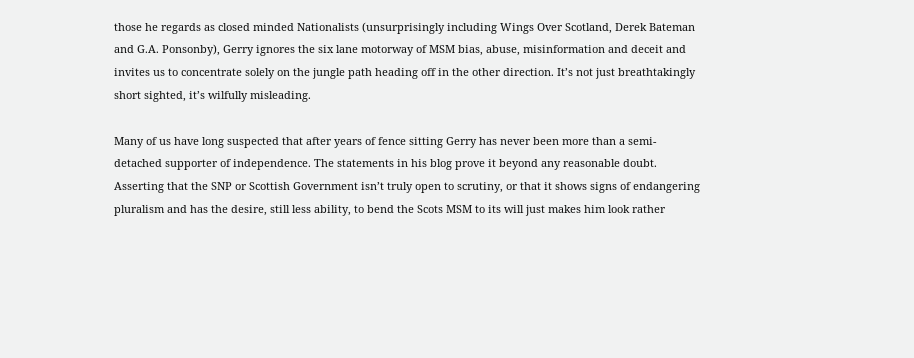those he regards as closed minded Nationalists (unsurprisingly including Wings Over Scotland, Derek Bateman and G.A. Ponsonby), Gerry ignores the six lane motorway of MSM bias, abuse, misinformation and deceit and invites us to concentrate solely on the jungle path heading off in the other direction. It’s not just breathtakingly short sighted, it’s wilfully misleading.

Many of us have long suspected that after years of fence sitting Gerry has never been more than a semi-detached supporter of independence. The statements in his blog prove it beyond any reasonable doubt. Asserting that the SNP or Scottish Government isn’t truly open to scrutiny, or that it shows signs of endangering pluralism and has the desire, still less ability, to bend the Scots MSM to its will just makes him look rather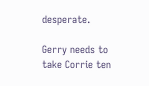desperate.

Gerry needs to take Corrie ten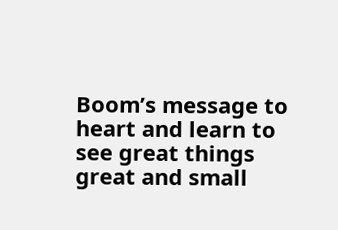Boom’s message to heart and learn to see great things great and small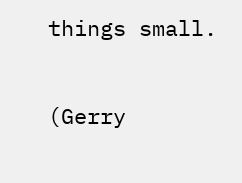things small.

(Gerry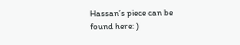Hassan’s piece can be found here: )